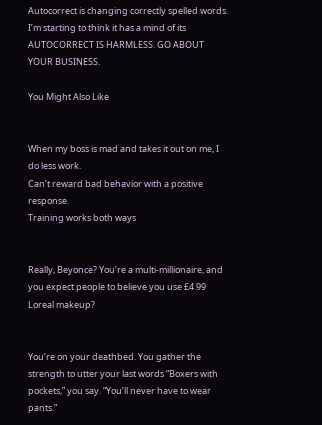Autocorrect is changing correctly spelled words. I’m starting to think it has a mind of its AUTOCORRECT IS HARMLESS. GO ABOUT YOUR BUSINESS.

You Might Also Like


When my boss is mad and takes it out on me, I do less work.
Can’t reward bad behavior with a positive response.
Training works both ways


Really, Beyonce? You’re a multi-millionaire, and you expect people to believe you use £4.99 Loreal makeup?


You’re on your deathbed. You gather the strength to utter your last words “Boxers with pockets,” you say. “You’ll never have to wear pants.”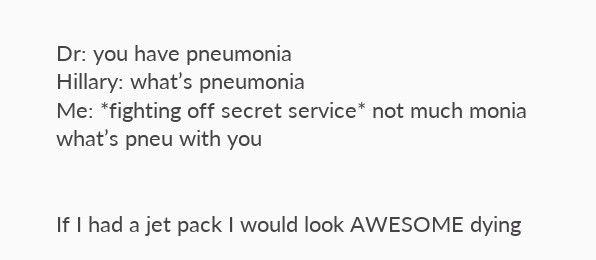Dr: you have pneumonia
Hillary: what’s pneumonia
Me: *fighting off secret service* not much monia what’s pneu with you


If I had a jet pack I would look AWESOME dying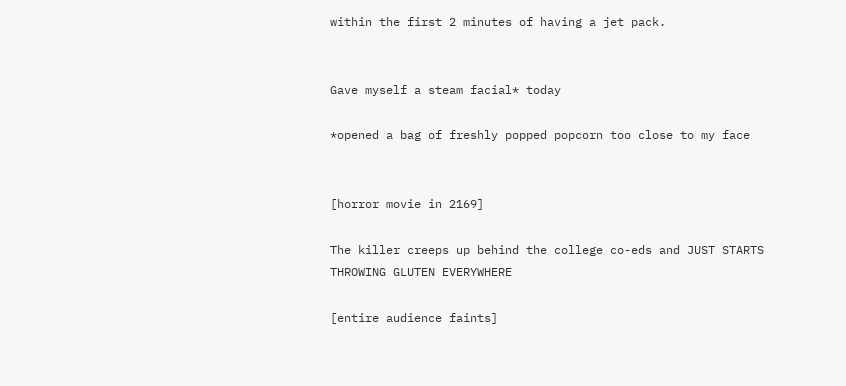within the first 2 minutes of having a jet pack.


Gave myself a steam facial* today

*opened a bag of freshly popped popcorn too close to my face


[horror movie in 2169]

The killer creeps up behind the college co-eds and JUST STARTS THROWING GLUTEN EVERYWHERE

[entire audience faints]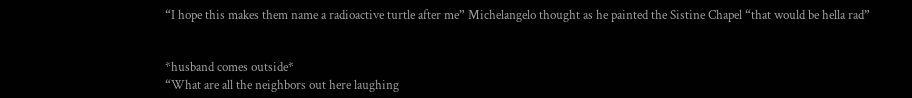“I hope this makes them name a radioactive turtle after me” Michelangelo thought as he painted the Sistine Chapel “that would be hella rad”


*husband comes outside*
“What are all the neighbors out here laughing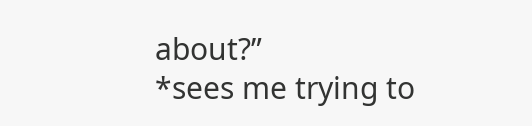about?”
*sees me trying to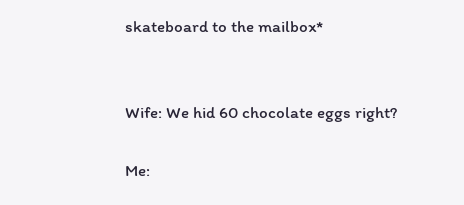skateboard to the mailbox*


Wife: We hid 60 chocolate eggs right?

Me: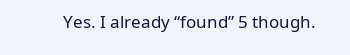Yes. I already “found” 5 though.